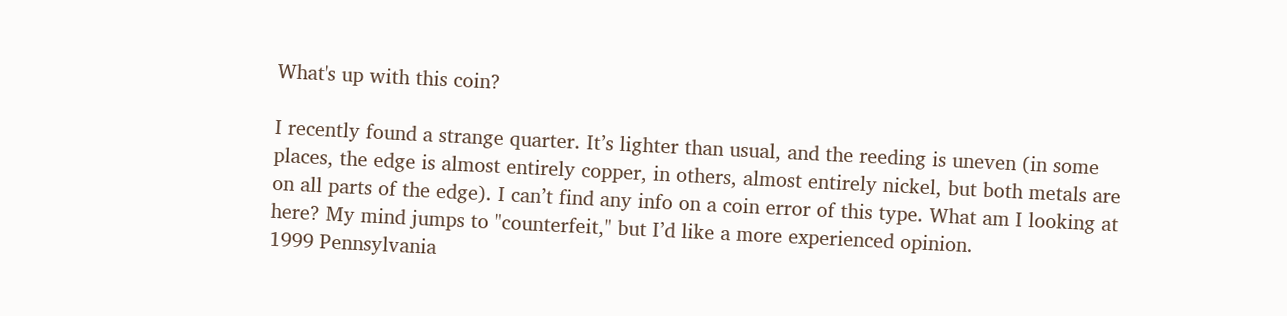What's up with this coin?

I recently found a strange quarter. It’s lighter than usual, and the reeding is uneven (in some places, the edge is almost entirely copper, in others, almost entirely nickel, but both metals are on all parts of the edge). I can’t find any info on a coin error of this type. What am I looking at here? My mind jumps to "counterfeit," but I’d like a more experienced opinion.
1999 Pennsylvania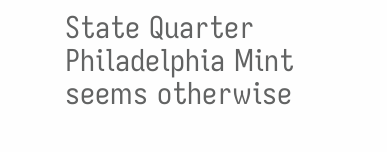State Quarter
Philadelphia Mint
seems otherwise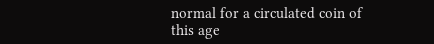normal for a circulated coin of this age